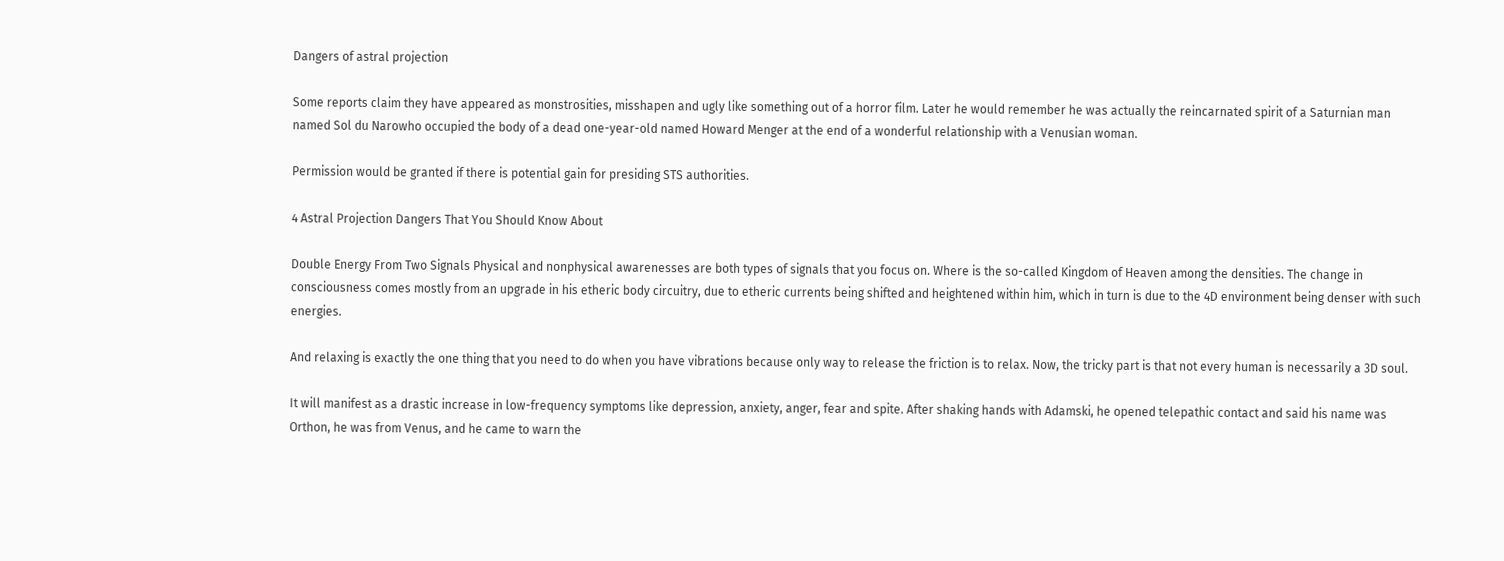Dangers of astral projection

Some reports claim they have appeared as monstrosities, misshapen and ugly like something out of a horror film. Later he would remember he was actually the reincarnated spirit of a Saturnian man named Sol du Narowho occupied the body of a dead one-year-old named Howard Menger at the end of a wonderful relationship with a Venusian woman.

Permission would be granted if there is potential gain for presiding STS authorities.

4 Astral Projection Dangers That You Should Know About

Double Energy From Two Signals Physical and nonphysical awarenesses are both types of signals that you focus on. Where is the so-called Kingdom of Heaven among the densities. The change in consciousness comes mostly from an upgrade in his etheric body circuitry, due to etheric currents being shifted and heightened within him, which in turn is due to the 4D environment being denser with such energies.

And relaxing is exactly the one thing that you need to do when you have vibrations because only way to release the friction is to relax. Now, the tricky part is that not every human is necessarily a 3D soul.

It will manifest as a drastic increase in low-frequency symptoms like depression, anxiety, anger, fear and spite. After shaking hands with Adamski, he opened telepathic contact and said his name was Orthon, he was from Venus, and he came to warn the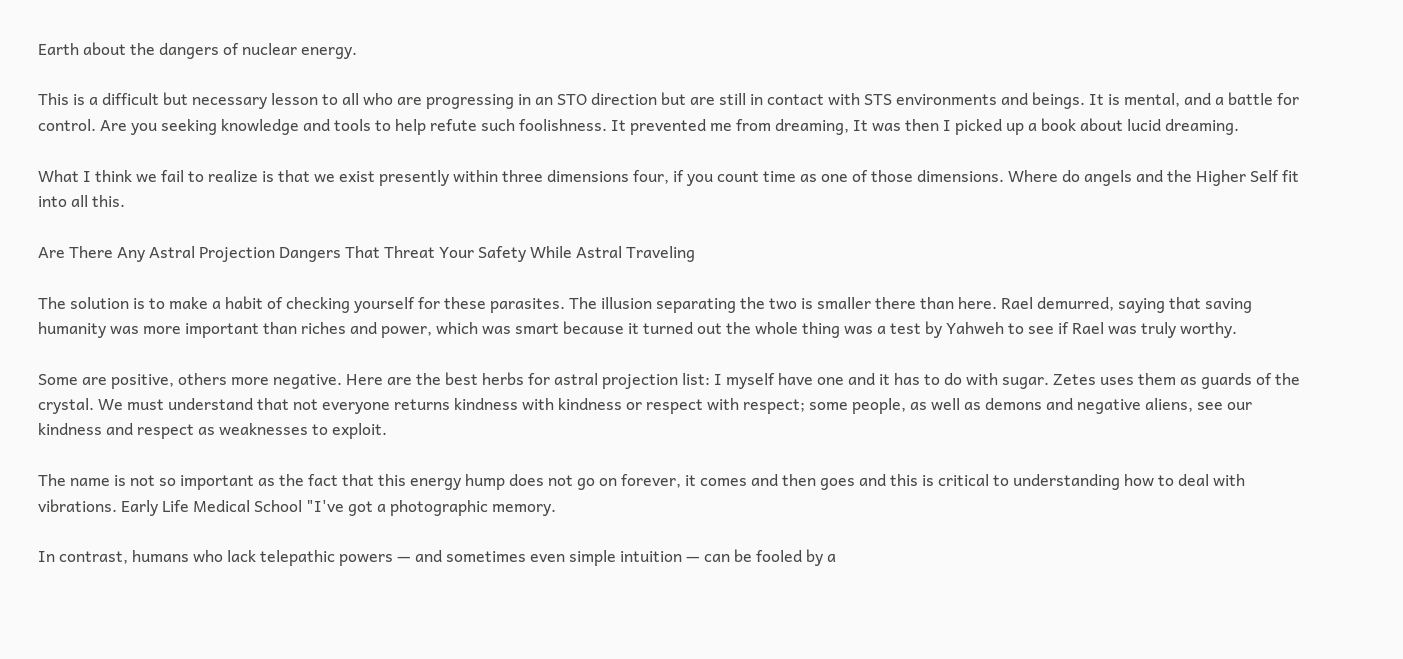Earth about the dangers of nuclear energy.

This is a difficult but necessary lesson to all who are progressing in an STO direction but are still in contact with STS environments and beings. It is mental, and a battle for control. Are you seeking knowledge and tools to help refute such foolishness. It prevented me from dreaming, It was then I picked up a book about lucid dreaming.

What I think we fail to realize is that we exist presently within three dimensions four, if you count time as one of those dimensions. Where do angels and the Higher Self fit into all this.

Are There Any Astral Projection Dangers That Threat Your Safety While Astral Traveling

The solution is to make a habit of checking yourself for these parasites. The illusion separating the two is smaller there than here. Rael demurred, saying that saving humanity was more important than riches and power, which was smart because it turned out the whole thing was a test by Yahweh to see if Rael was truly worthy.

Some are positive, others more negative. Here are the best herbs for astral projection list: I myself have one and it has to do with sugar. Zetes uses them as guards of the crystal. We must understand that not everyone returns kindness with kindness or respect with respect; some people, as well as demons and negative aliens, see our kindness and respect as weaknesses to exploit.

The name is not so important as the fact that this energy hump does not go on forever, it comes and then goes and this is critical to understanding how to deal with vibrations. Early Life Medical School "I've got a photographic memory.

In contrast, humans who lack telepathic powers — and sometimes even simple intuition — can be fooled by a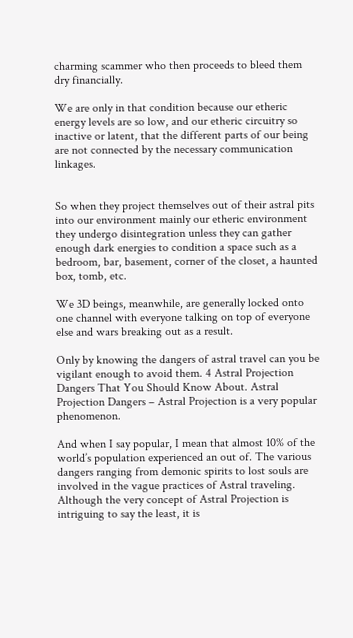charming scammer who then proceeds to bleed them dry financially.

We are only in that condition because our etheric energy levels are so low, and our etheric circuitry so inactive or latent, that the different parts of our being are not connected by the necessary communication linkages.


So when they project themselves out of their astral pits into our environment mainly our etheric environment they undergo disintegration unless they can gather enough dark energies to condition a space such as a bedroom, bar, basement, corner of the closet, a haunted box, tomb, etc.

We 3D beings, meanwhile, are generally locked onto one channel with everyone talking on top of everyone else and wars breaking out as a result.

Only by knowing the dangers of astral travel can you be vigilant enough to avoid them. 4 Astral Projection Dangers That You Should Know About. Astral Projection Dangers – Astral Projection is a very popular phenomenon.

And when I say popular, I mean that almost 10% of the world’s population experienced an out of. The various dangers ranging from demonic spirits to lost souls are involved in the vague practices of Astral traveling. Although the very concept of Astral Projection is intriguing to say the least, it is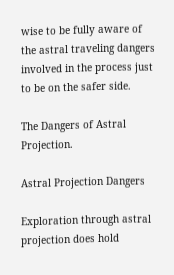wise to be fully aware of the astral traveling dangers involved in the process just to be on the safer side.

The Dangers of Astral Projection.

Astral Projection Dangers

Exploration through astral projection does hold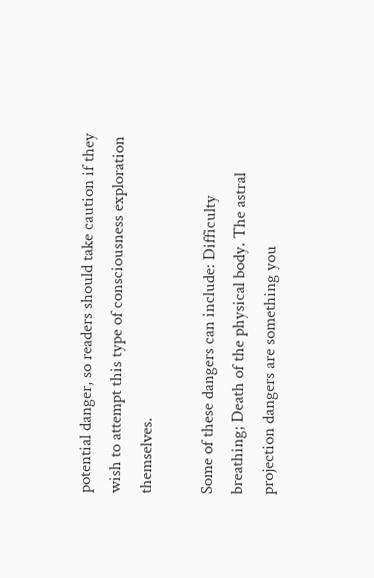potential danger, so readers should take caution if they wish to attempt this type of consciousness exploration themselves.

Some of these dangers can include: Difficulty breathing; Death of the physical body. The astral projection dangers are something you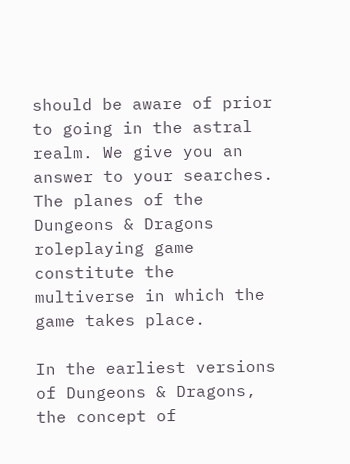should be aware of prior to going in the astral realm. We give you an answer to your searches. The planes of the Dungeons & Dragons roleplaying game constitute the multiverse in which the game takes place.

In the earliest versions of Dungeons & Dragons, the concept of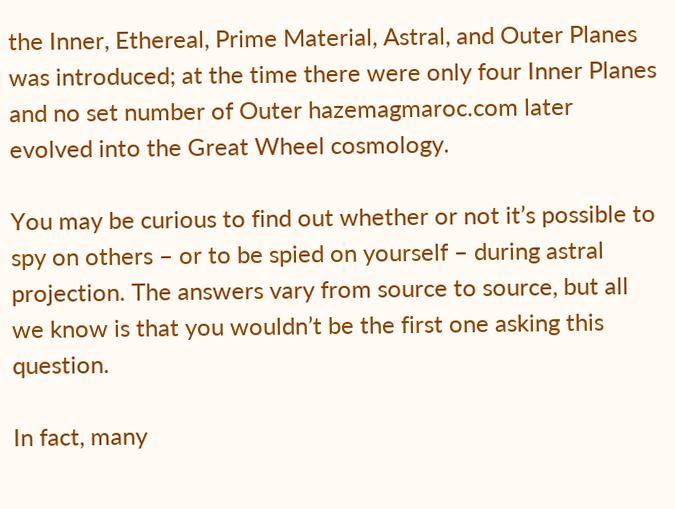the Inner, Ethereal, Prime Material, Astral, and Outer Planes was introduced; at the time there were only four Inner Planes and no set number of Outer hazemagmaroc.com later evolved into the Great Wheel cosmology.

You may be curious to find out whether or not it’s possible to spy on others – or to be spied on yourself – during astral projection. The answers vary from source to source, but all we know is that you wouldn’t be the first one asking this question.

In fact, many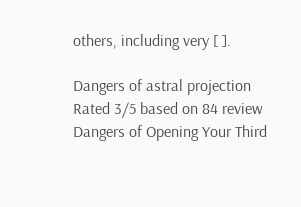others, including very [ ].

Dangers of astral projection
Rated 3/5 based on 84 review
Dangers of Opening Your Third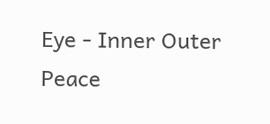Eye - Inner Outer Peace